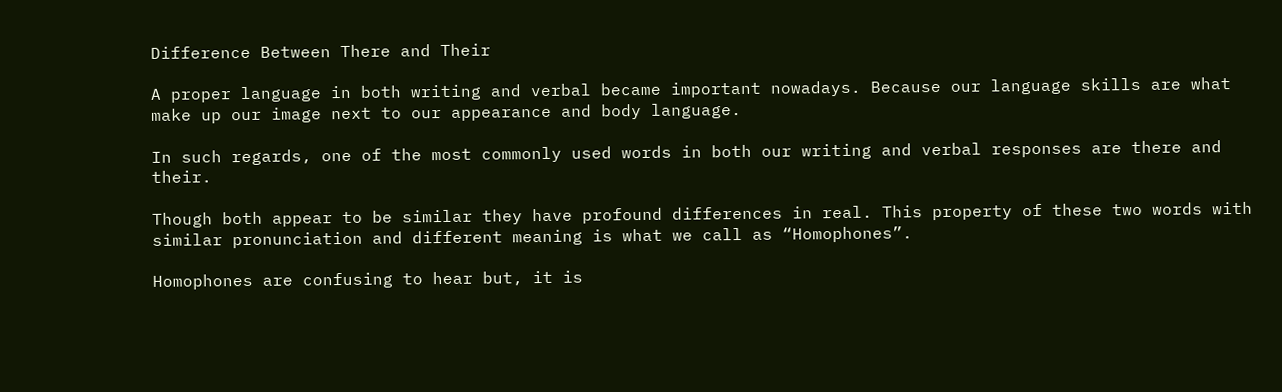Difference Between There and Their

A proper language in both writing and verbal became important nowadays. Because our language skills are what make up our image next to our appearance and body language.

In such regards, one of the most commonly used words in both our writing and verbal responses are there and their.

Though both appear to be similar they have profound differences in real. This property of these two words with similar pronunciation and different meaning is what we call as “Homophones”.

Homophones are confusing to hear but, it is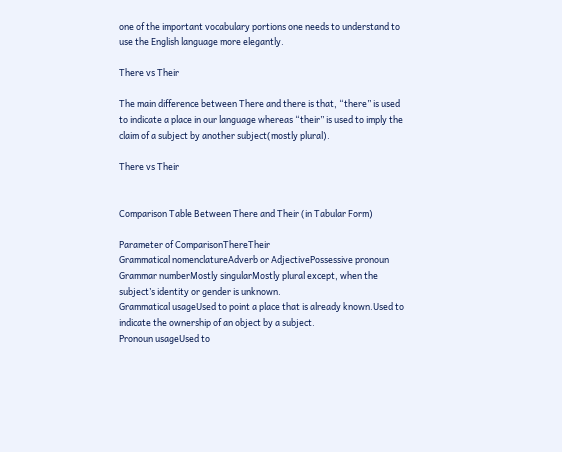one of the important vocabulary portions one needs to understand to use the English language more elegantly.

There vs Their

The main difference between There and there is that, “there” is used to indicate a place in our language whereas “their” is used to imply the claim of a subject by another subject(mostly plural).

There vs Their


Comparison Table Between There and Their (in Tabular Form)

Parameter of ComparisonThereTheir
Grammatical nomenclatureAdverb or AdjectivePossessive pronoun
Grammar numberMostly singularMostly plural except, when the subject’s identity or gender is unknown.
Grammatical usageUsed to point a place that is already known.Used to indicate the ownership of an object by a subject.
Pronoun usageUsed to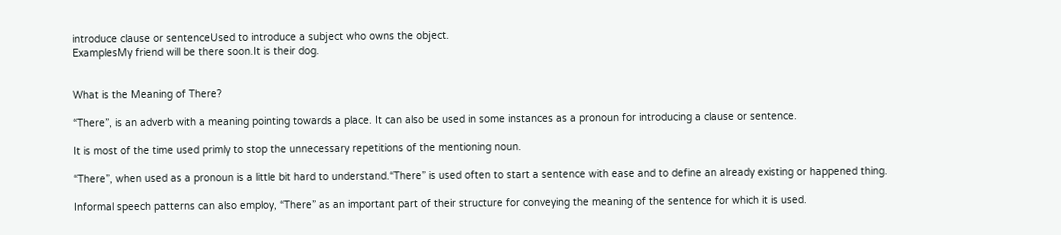introduce clause or sentenceUsed to introduce a subject who owns the object.
ExamplesMy friend will be there soon.It is their dog.


What is the Meaning of There?

“There”, is an adverb with a meaning pointing towards a place. It can also be used in some instances as a pronoun for introducing a clause or sentence.

It is most of the time used primly to stop the unnecessary repetitions of the mentioning noun.

“There”, when used as a pronoun is a little bit hard to understand.“There” is used often to start a sentence with ease and to define an already existing or happened thing.

Informal speech patterns can also employ, “There” as an important part of their structure for conveying the meaning of the sentence for which it is used.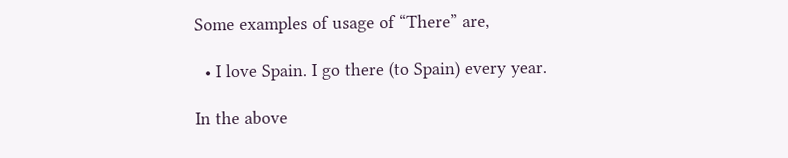Some examples of usage of “There” are,

  • I love Spain. I go there (to Spain) every year.

In the above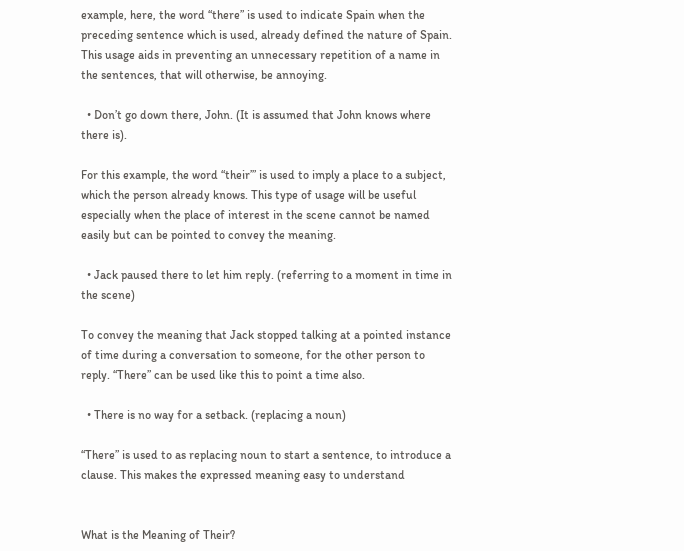example, here, the word “there” is used to indicate Spain when the preceding sentence which is used, already defined the nature of Spain. This usage aids in preventing an unnecessary repetition of a name in the sentences, that will otherwise, be annoying.

  • Don’t go down there, John. (It is assumed that John knows where there is).

For this example, the word “their’” is used to imply a place to a subject, which the person already knows. This type of usage will be useful especially when the place of interest in the scene cannot be named easily but can be pointed to convey the meaning.

  • Jack paused there to let him reply. (referring to a moment in time in the scene)

To convey the meaning that Jack stopped talking at a pointed instance of time during a conversation to someone, for the other person to reply. “There” can be used like this to point a time also.

  • There is no way for a setback. (replacing a noun)

“There” is used to as replacing noun to start a sentence, to introduce a clause. This makes the expressed meaning easy to understand


What is the Meaning of Their?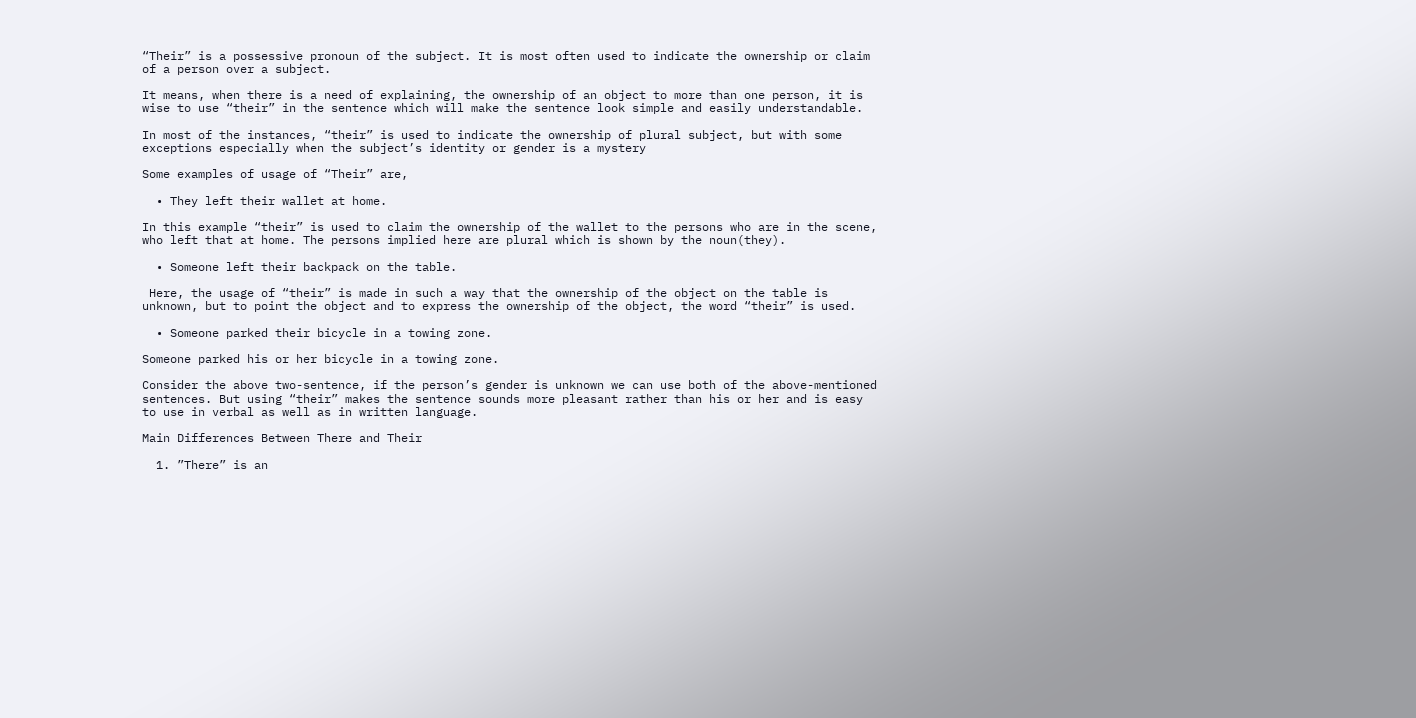“Their” is a possessive pronoun of the subject. It is most often used to indicate the ownership or claim of a person over a subject.

It means, when there is a need of explaining, the ownership of an object to more than one person, it is wise to use “their” in the sentence which will make the sentence look simple and easily understandable.

In most of the instances, “their” is used to indicate the ownership of plural subject, but with some exceptions especially when the subject’s identity or gender is a mystery

Some examples of usage of “Their” are,

  • They left their wallet at home.

In this example “their” is used to claim the ownership of the wallet to the persons who are in the scene, who left that at home. The persons implied here are plural which is shown by the noun(they).

  • Someone left their backpack on the table.

 Here, the usage of “their” is made in such a way that the ownership of the object on the table is unknown, but to point the object and to express the ownership of the object, the word “their” is used.

  • Someone parked their bicycle in a towing zone.

Someone parked his or her bicycle in a towing zone.

Consider the above two-sentence, if the person’s gender is unknown we can use both of the above-mentioned sentences. But using “their” makes the sentence sounds more pleasant rather than his or her and is easy to use in verbal as well as in written language.

Main Differences Between There and Their

  1. ”There” is an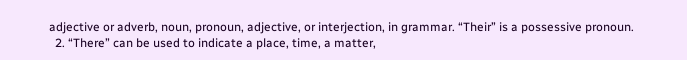adjective or adverb, noun, pronoun, adjective, or interjection, in grammar. “Their” is a possessive pronoun.
  2. “There” can be used to indicate a place, time, a matter,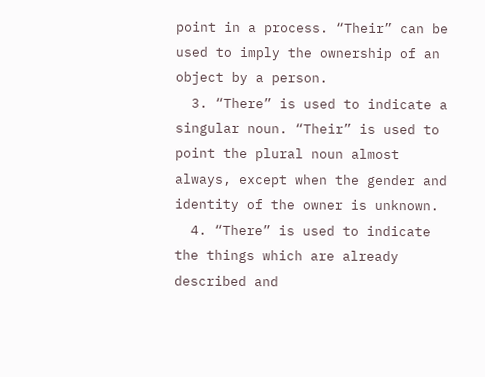point in a process. “Their” can be used to imply the ownership of an object by a person.
  3. “There” is used to indicate a singular noun. “Their” is used to point the plural noun almost always, except when the gender and identity of the owner is unknown.
  4. “There” is used to indicate the things which are already described and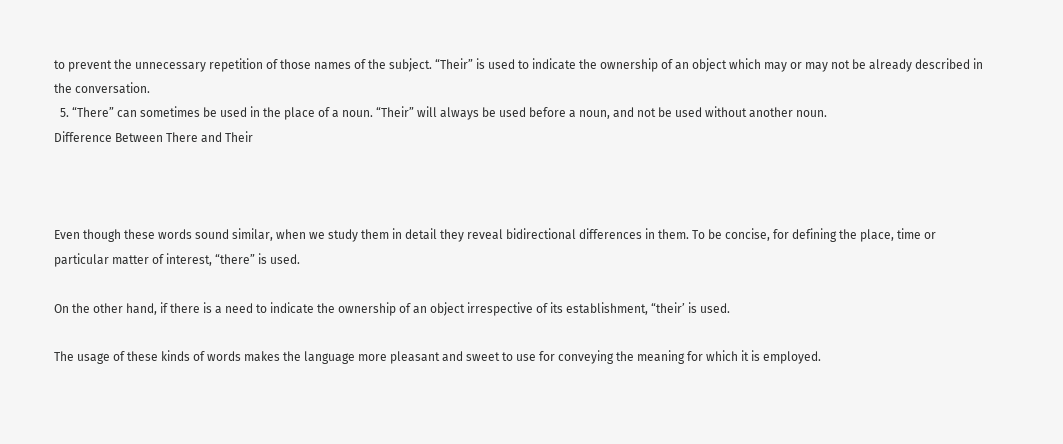to prevent the unnecessary repetition of those names of the subject. “Their” is used to indicate the ownership of an object which may or may not be already described in the conversation.
  5. “There” can sometimes be used in the place of a noun. “Their” will always be used before a noun, and not be used without another noun.
Difference Between There and Their



Even though these words sound similar, when we study them in detail they reveal bidirectional differences in them. To be concise, for defining the place, time or particular matter of interest, “there” is used.

On the other hand, if there is a need to indicate the ownership of an object irrespective of its establishment, “their’ is used.

The usage of these kinds of words makes the language more pleasant and sweet to use for conveying the meaning for which it is employed.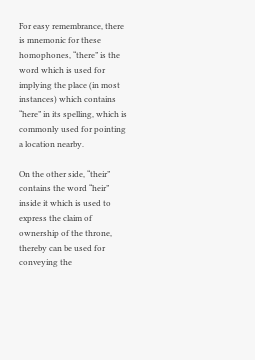For easy remembrance, there is mnemonic for these homophones, “there” is the word which is used for implying the place (in most instances) which contains “here” in its spelling, which is commonly used for pointing a location nearby.

On the other side, “their” contains the word “heir” inside it which is used to express the claim of ownership of the throne, thereby can be used for conveying the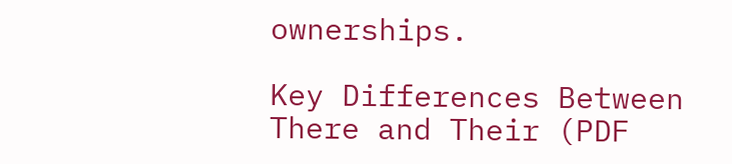ownerships.

Key Differences Between There and Their (PDF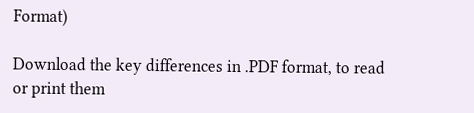Format)

Download the key differences in .PDF format, to read or print them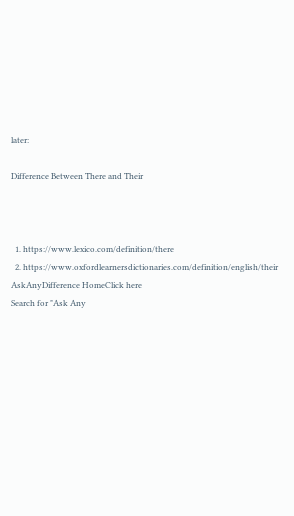later:

Difference Between There and Their



  1. https://www.lexico.com/definition/there
  2. https://www.oxfordlearnersdictionaries.com/definition/english/their
AskAnyDifference HomeClick here
Search for "Ask Any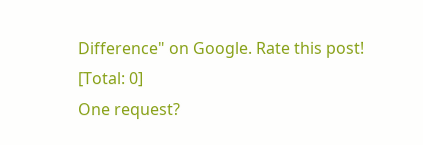Difference" on Google. Rate this post!
[Total: 0]
One request?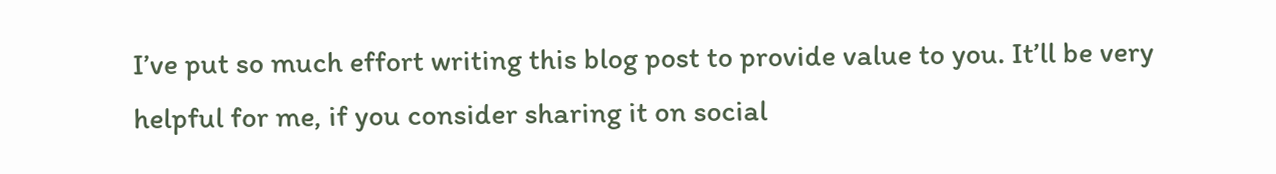I’ve put so much effort writing this blog post to provide value to you. It’ll be very helpful for me, if you consider sharing it on social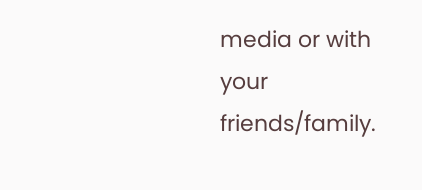media or with your friends/family.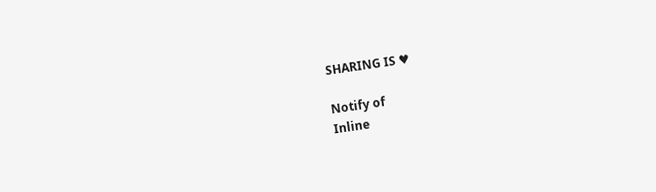SHARING IS ♥

Notify of
Inline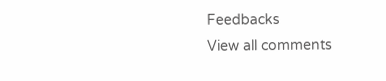Feedbacks
View all comments